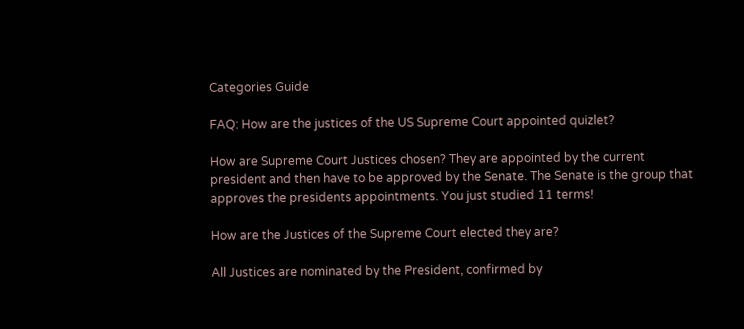Categories Guide

FAQ: How are the justices of the US Supreme Court appointed quizlet?

How are Supreme Court Justices chosen? They are appointed by the current president and then have to be approved by the Senate. The Senate is the group that approves the presidents appointments. You just studied 11 terms!

How are the Justices of the Supreme Court elected they are?

All Justices are nominated by the President, confirmed by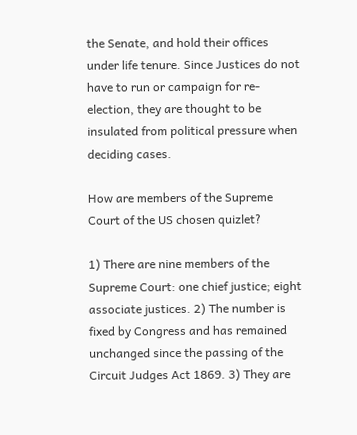the Senate, and hold their offices under life tenure. Since Justices do not have to run or campaign for re-election, they are thought to be insulated from political pressure when deciding cases.

How are members of the Supreme Court of the US chosen quizlet?

1) There are nine members of the Supreme Court: one chief justice; eight associate justices. 2) The number is fixed by Congress and has remained unchanged since the passing of the Circuit Judges Act 1869. 3) They are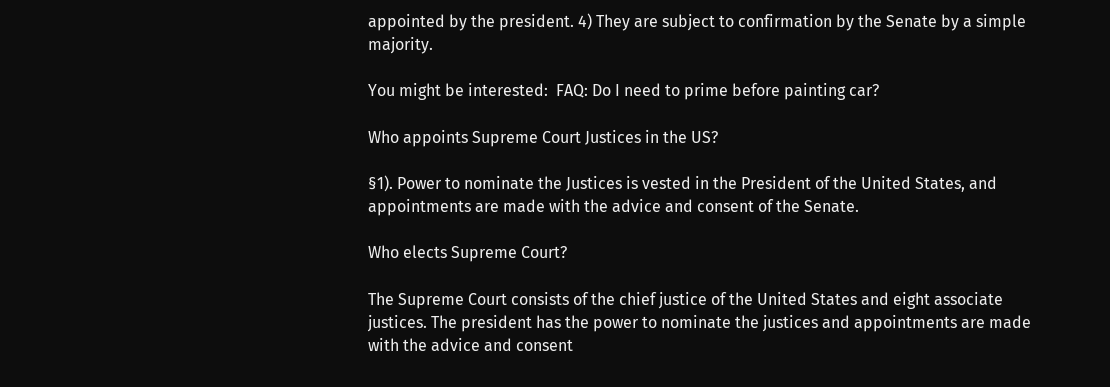appointed by the president. 4) They are subject to confirmation by the Senate by a simple majority.

You might be interested:  FAQ: Do I need to prime before painting car?

Who appoints Supreme Court Justices in the US?

§1). Power to nominate the Justices is vested in the President of the United States, and appointments are made with the advice and consent of the Senate.

Who elects Supreme Court?

The Supreme Court consists of the chief justice of the United States and eight associate justices. The president has the power to nominate the justices and appointments are made with the advice and consent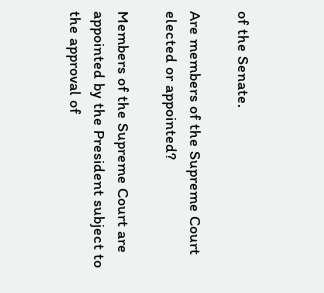of the Senate.

Are members of the Supreme Court elected or appointed?

Members of the Supreme Court are appointed by the President subject to the approval of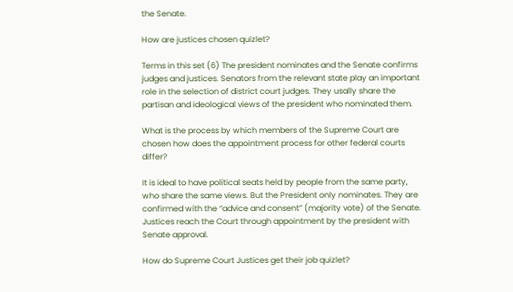the Senate.

How are justices chosen quizlet?

Terms in this set (6) The president nominates and the Senate confirms judges and justices. Senators from the relevant state play an important role in the selection of district court judges. They usally share the partisan and ideological views of the president who nominated them.

What is the process by which members of the Supreme Court are chosen how does the appointment process for other federal courts differ?

It is ideal to have political seats held by people from the same party, who share the same views. But the President only nominates. They are confirmed with the “advice and consent” (majority vote) of the Senate. Justices reach the Court through appointment by the president with Senate approval.

How do Supreme Court Justices get their job quizlet?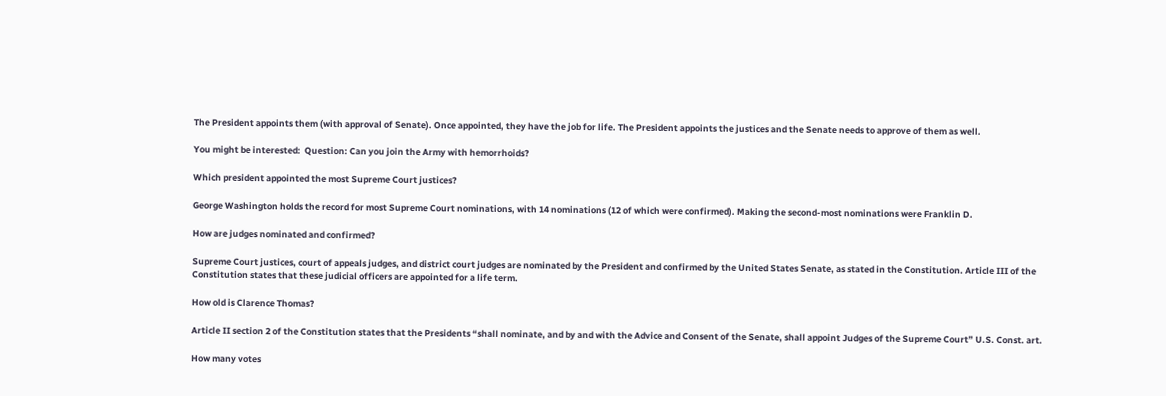The President appoints them (with approval of Senate). Once appointed, they have the job for life. The President appoints the justices and the Senate needs to approve of them as well.

You might be interested:  Question: Can you join the Army with hemorrhoids?

Which president appointed the most Supreme Court justices?

George Washington holds the record for most Supreme Court nominations, with 14 nominations (12 of which were confirmed). Making the second-most nominations were Franklin D.

How are judges nominated and confirmed?

Supreme Court justices, court of appeals judges, and district court judges are nominated by the President and confirmed by the United States Senate, as stated in the Constitution. Article III of the Constitution states that these judicial officers are appointed for a life term.

How old is Clarence Thomas?

Article II section 2 of the Constitution states that the Presidents “shall nominate, and by and with the Advice and Consent of the Senate, shall appoint Judges of the Supreme Court” U.S. Const. art.

How many votes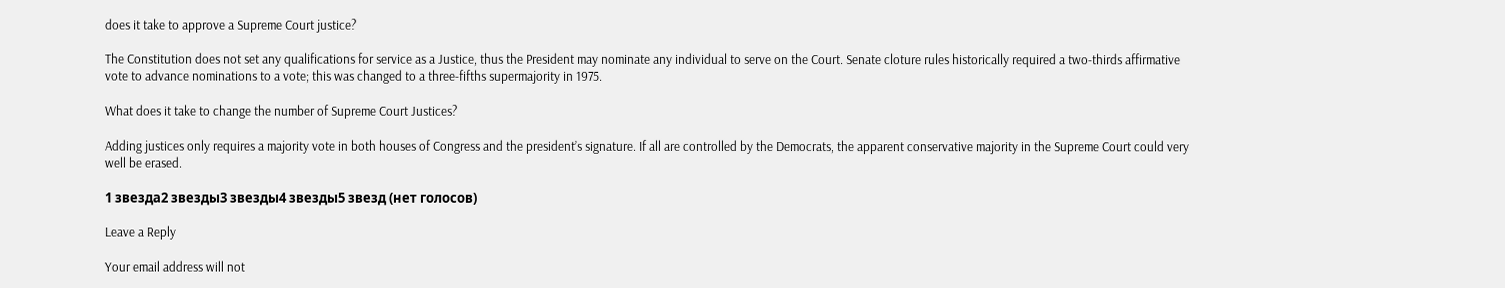does it take to approve a Supreme Court justice?

The Constitution does not set any qualifications for service as a Justice, thus the President may nominate any individual to serve on the Court. Senate cloture rules historically required a two-thirds affirmative vote to advance nominations to a vote; this was changed to a three-fifths supermajority in 1975.

What does it take to change the number of Supreme Court Justices?

Adding justices only requires a majority vote in both houses of Congress and the president’s signature. If all are controlled by the Democrats, the apparent conservative majority in the Supreme Court could very well be erased.

1 звезда2 звезды3 звезды4 звезды5 звезд (нет голосов)

Leave a Reply

Your email address will not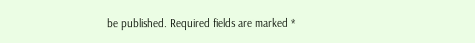be published. Required fields are marked *